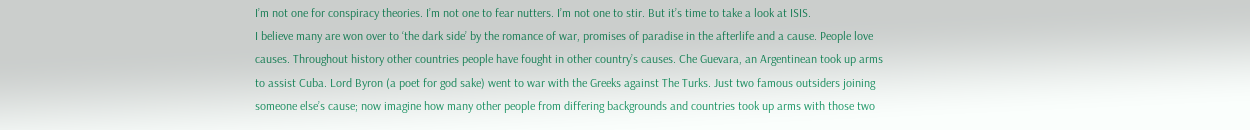I’m not one for conspiracy theories. I’m not one to fear nutters. I’m not one to stir. But it’s time to take a look at ISIS.
I believe many are won over to ‘the dark side’ by the romance of war, promises of paradise in the afterlife and a cause. People love causes. Throughout history other countries people have fought in other country’s causes. Che Guevara, an Argentinean took up arms to assist Cuba. Lord Byron (a poet for god sake) went to war with the Greeks against The Turks. Just two famous outsiders joining someone else’s cause; now imagine how many other people from differing backgrounds and countries took up arms with those two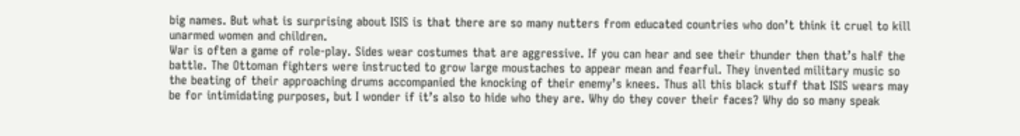big names. But what is surprising about ISIS is that there are so many nutters from educated countries who don’t think it cruel to kill unarmed women and children.
War is often a game of role-play. Sides wear costumes that are aggressive. If you can hear and see their thunder then that’s half the battle. The Ottoman fighters were instructed to grow large moustaches to appear mean and fearful. They invented military music so the beating of their approaching drums accompanied the knocking of their enemy’s knees. Thus all this black stuff that ISIS wears may be for intimidating purposes, but I wonder if it’s also to hide who they are. Why do they cover their faces? Why do so many speak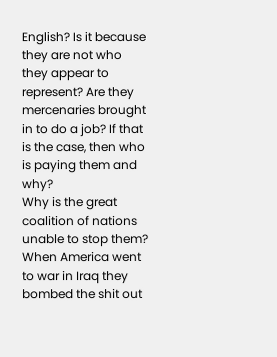English? Is it because they are not who they appear to represent? Are they mercenaries brought in to do a job? If that is the case, then who is paying them and why?
Why is the great coalition of nations unable to stop them? When America went to war in Iraq they bombed the shit out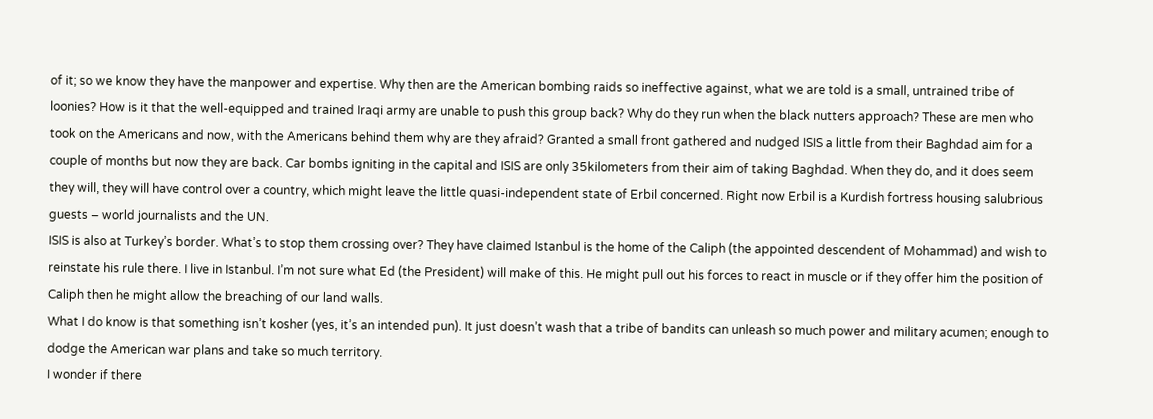of it; so we know they have the manpower and expertise. Why then are the American bombing raids so ineffective against, what we are told is a small, untrained tribe of loonies? How is it that the well-equipped and trained Iraqi army are unable to push this group back? Why do they run when the black nutters approach? These are men who took on the Americans and now, with the Americans behind them why are they afraid? Granted a small front gathered and nudged ISIS a little from their Baghdad aim for a couple of months but now they are back. Car bombs igniting in the capital and ISIS are only 35kilometers from their aim of taking Baghdad. When they do, and it does seem they will, they will have control over a country, which might leave the little quasi-independent state of Erbil concerned. Right now Erbil is a Kurdish fortress housing salubrious guests – world journalists and the UN.
ISIS is also at Turkey’s border. What’s to stop them crossing over? They have claimed Istanbul is the home of the Caliph (the appointed descendent of Mohammad) and wish to reinstate his rule there. I live in Istanbul. I’m not sure what Ed (the President) will make of this. He might pull out his forces to react in muscle or if they offer him the position of Caliph then he might allow the breaching of our land walls.
What I do know is that something isn’t kosher (yes, it’s an intended pun). It just doesn’t wash that a tribe of bandits can unleash so much power and military acumen; enough to dodge the American war plans and take so much territory.
I wonder if there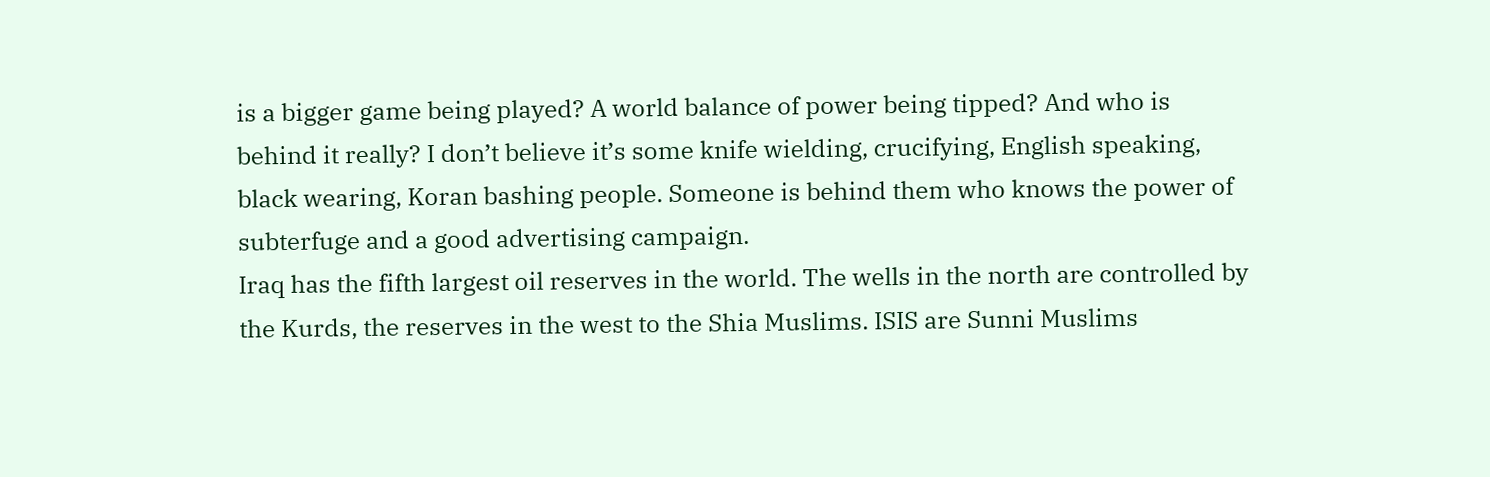is a bigger game being played? A world balance of power being tipped? And who is behind it really? I don’t believe it’s some knife wielding, crucifying, English speaking, black wearing, Koran bashing people. Someone is behind them who knows the power of subterfuge and a good advertising campaign.
Iraq has the fifth largest oil reserves in the world. The wells in the north are controlled by the Kurds, the reserves in the west to the Shia Muslims. ISIS are Sunni Muslims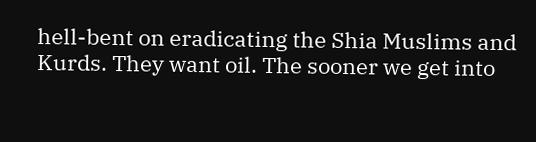hell-bent on eradicating the Shia Muslims and Kurds. They want oil. The sooner we get into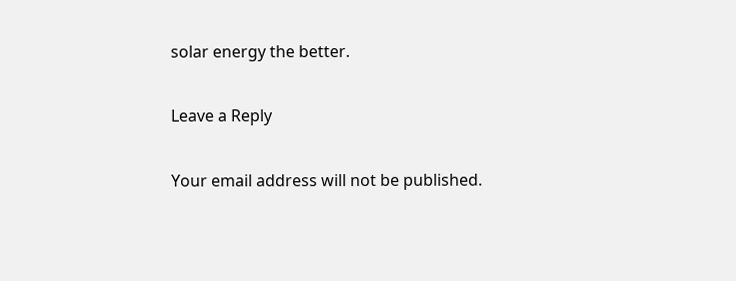solar energy the better.

Leave a Reply

Your email address will not be published.